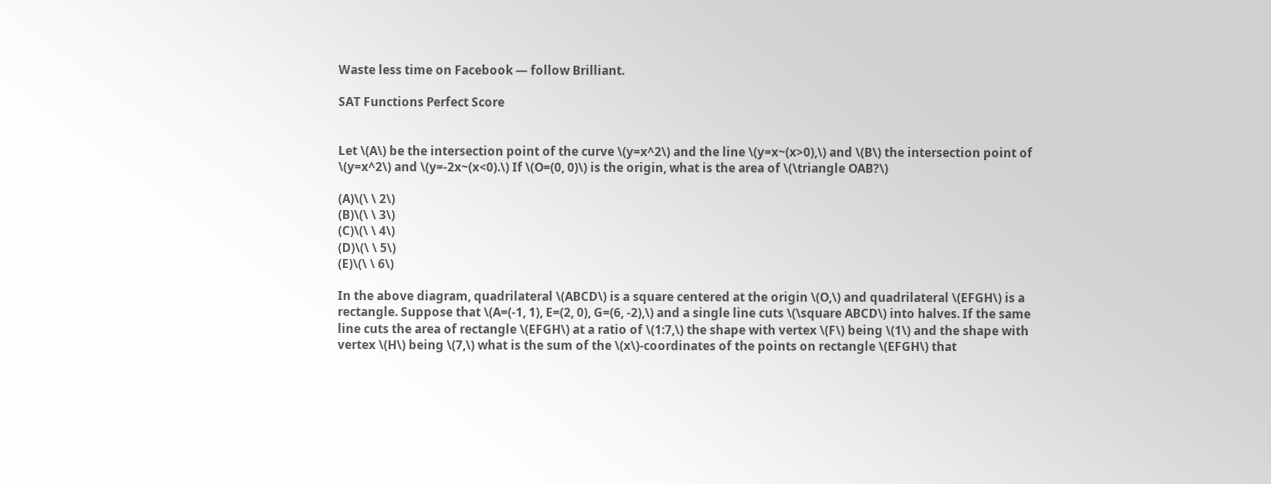Waste less time on Facebook — follow Brilliant.

SAT Functions Perfect Score


Let \(A\) be the intersection point of the curve \(y=x^2\) and the line \(y=x~(x>0),\) and \(B\) the intersection point of \(y=x^2\) and \(y=-2x~(x<0).\) If \(O=(0, 0)\) is the origin, what is the area of \(\triangle OAB?\)

(A)\(\ \ 2\)
(B)\(\ \ 3\)
(C)\(\ \ 4\)
(D)\(\ \ 5\)
(E)\(\ \ 6\)

In the above diagram, quadrilateral \(ABCD\) is a square centered at the origin \(O,\) and quadrilateral \(EFGH\) is a rectangle. Suppose that \(A=(-1, 1), E=(2, 0), G=(6, -2),\) and a single line cuts \(\square ABCD\) into halves. If the same line cuts the area of rectangle \(EFGH\) at a ratio of \(1:7,\) the shape with vertex \(F\) being \(1\) and the shape with vertex \(H\) being \(7,\) what is the sum of the \(x\)-coordinates of the points on rectangle \(EFGH\) that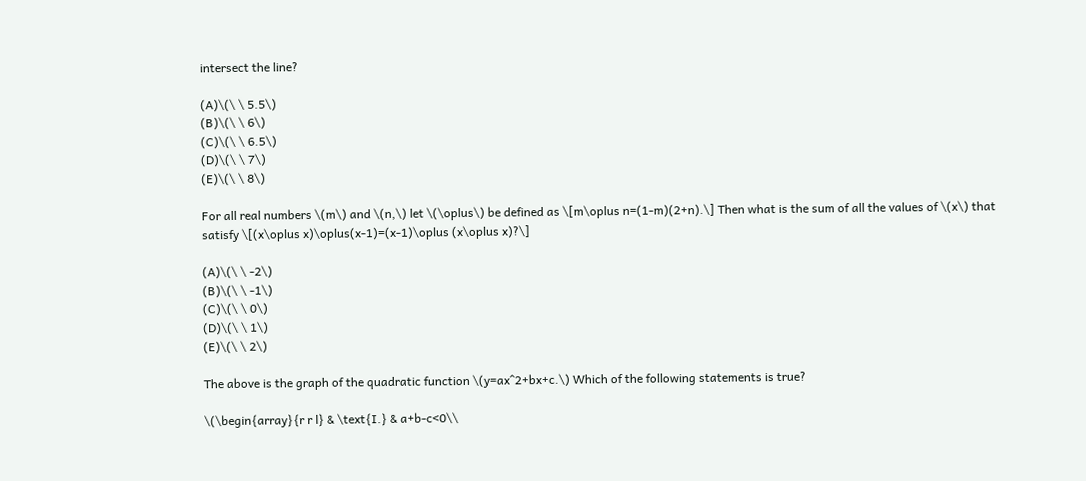intersect the line?

(A)\(\ \ 5.5\)
(B)\(\ \ 6\)
(C)\(\ \ 6.5\)
(D)\(\ \ 7\)
(E)\(\ \ 8\)

For all real numbers \(m\) and \(n,\) let \(\oplus\) be defined as \[m\oplus n=(1-m)(2+n).\] Then what is the sum of all the values of \(x\) that satisfy \[(x\oplus x)\oplus(x-1)=(x-1)\oplus (x\oplus x)?\]

(A)\(\ \ -2\)
(B)\(\ \ -1\)
(C)\(\ \ 0\)
(D)\(\ \ 1\)
(E)\(\ \ 2\)

The above is the graph of the quadratic function \(y=ax^2+bx+c.\) Which of the following statements is true?

\(\begin{array}{r r l} & \text{I.} & a+b-c<0\\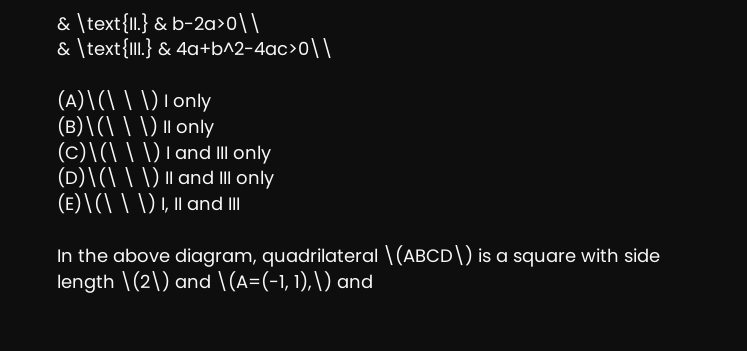& \text{II.} & b-2a>0\\
& \text{III.} & 4a+b^2-4ac>0\\

(A)\(\ \ \) I only
(B)\(\ \ \) II only
(C)\(\ \ \) I and III only
(D)\(\ \ \) II and III only
(E)\(\ \ \) I, II and III

In the above diagram, quadrilateral \(ABCD\) is a square with side length \(2\) and \(A=(-1, 1),\) and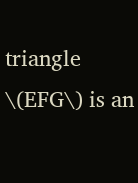triangle \(EFG\) is an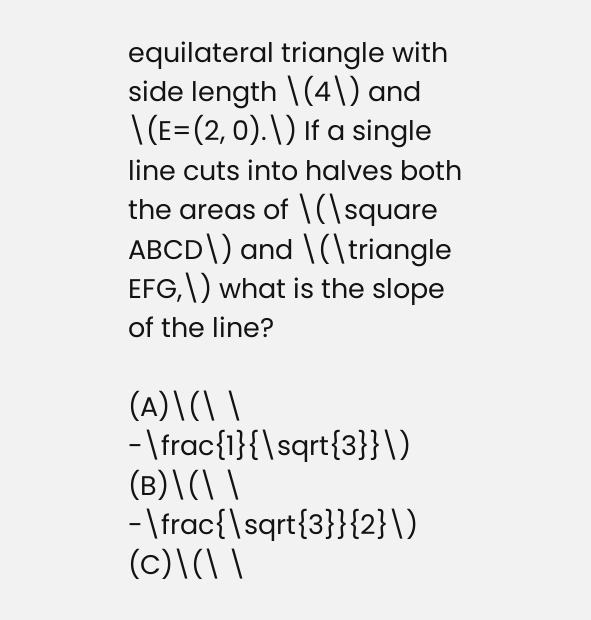equilateral triangle with side length \(4\) and \(E=(2, 0).\) If a single line cuts into halves both the areas of \(\square ABCD\) and \(\triangle EFG,\) what is the slope of the line?

(A)\(\ \ -\frac{1}{\sqrt{3}}\)
(B)\(\ \ -\frac{\sqrt{3}}{2}\)
(C)\(\ \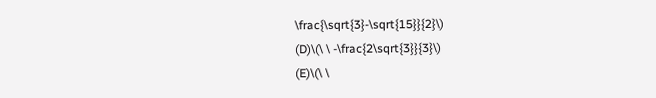\frac{\sqrt{3}-\sqrt{15}}{2}\)
(D)\(\ \ -\frac{2\sqrt{3}}{3}\)
(E)\(\ \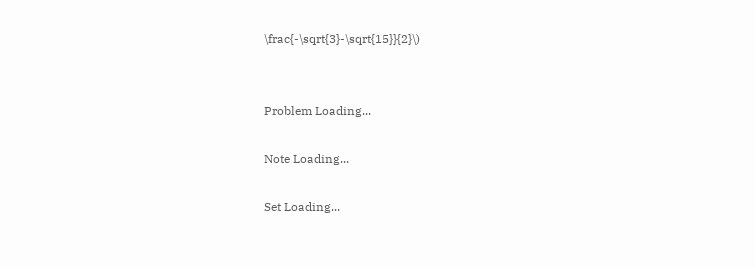\frac{-\sqrt{3}-\sqrt{15}}{2}\)


Problem Loading...

Note Loading...

Set Loading...